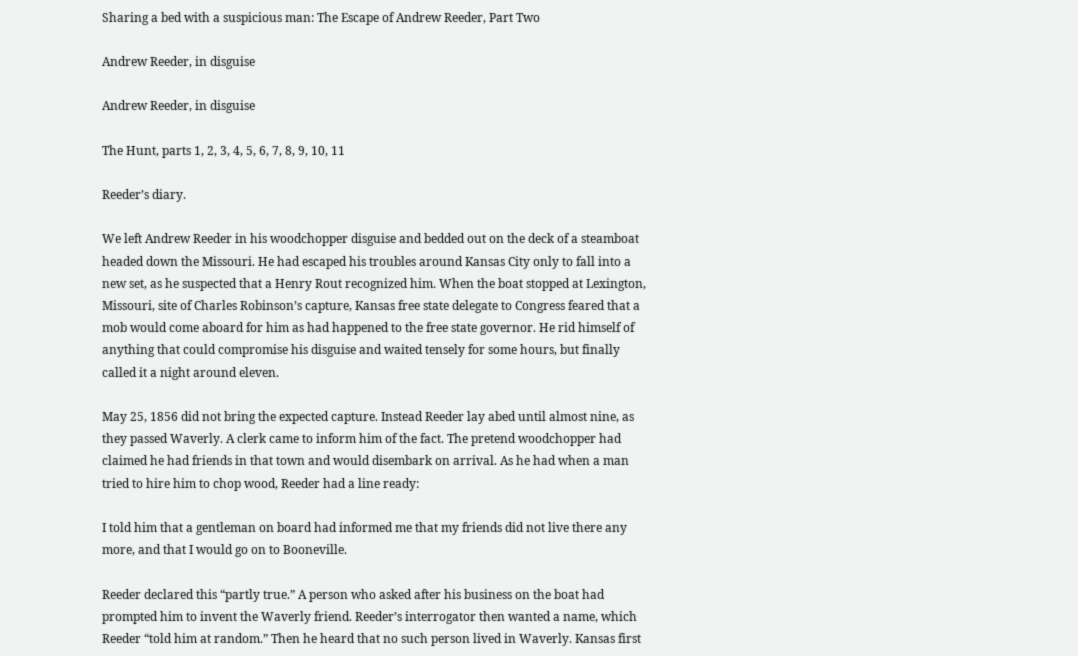Sharing a bed with a suspicious man: The Escape of Andrew Reeder, Part Two

Andrew Reeder, in disguise

Andrew Reeder, in disguise

The Hunt, parts 1, 2, 3, 4, 5, 6, 7, 8, 9, 10, 11

Reeder’s diary.

We left Andrew Reeder in his woodchopper disguise and bedded out on the deck of a steamboat headed down the Missouri. He had escaped his troubles around Kansas City only to fall into a new set, as he suspected that a Henry Rout recognized him. When the boat stopped at Lexington, Missouri, site of Charles Robinson’s capture, Kansas free state delegate to Congress feared that a mob would come aboard for him as had happened to the free state governor. He rid himself of anything that could compromise his disguise and waited tensely for some hours, but finally called it a night around eleven.

May 25, 1856 did not bring the expected capture. Instead Reeder lay abed until almost nine, as they passed Waverly. A clerk came to inform him of the fact. The pretend woodchopper had claimed he had friends in that town and would disembark on arrival. As he had when a man tried to hire him to chop wood, Reeder had a line ready:

I told him that a gentleman on board had informed me that my friends did not live there any more, and that I would go on to Booneville.

Reeder declared this “partly true.” A person who asked after his business on the boat had prompted him to invent the Waverly friend. Reeder’s interrogator then wanted a name, which Reeder “told him at random.” Then he heard that no such person lived in Waverly. Kansas first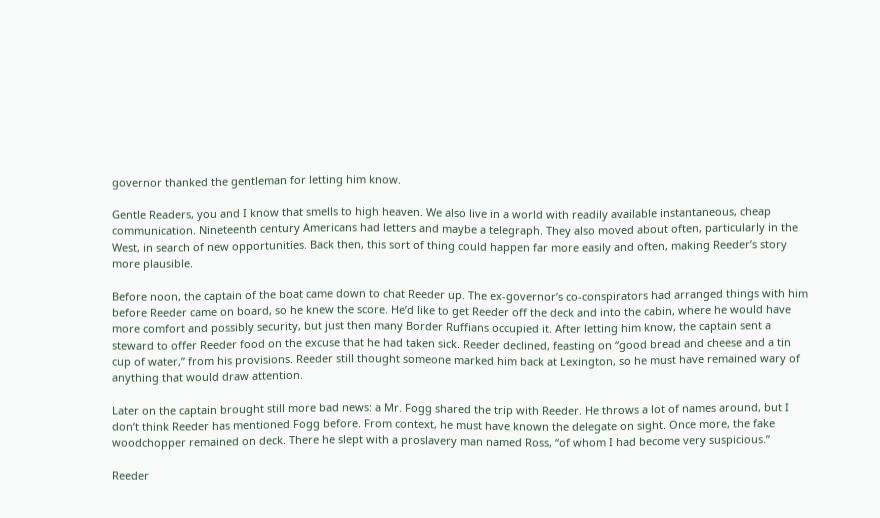governor thanked the gentleman for letting him know.

Gentle Readers, you and I know that smells to high heaven. We also live in a world with readily available instantaneous, cheap communication. Nineteenth century Americans had letters and maybe a telegraph. They also moved about often, particularly in the West, in search of new opportunities. Back then, this sort of thing could happen far more easily and often, making Reeder’s story more plausible.

Before noon, the captain of the boat came down to chat Reeder up. The ex-governor’s co-conspirators had arranged things with him before Reeder came on board, so he knew the score. He’d like to get Reeder off the deck and into the cabin, where he would have more comfort and possibly security, but just then many Border Ruffians occupied it. After letting him know, the captain sent a steward to offer Reeder food on the excuse that he had taken sick. Reeder declined, feasting on “good bread and cheese and a tin cup of water,” from his provisions. Reeder still thought someone marked him back at Lexington, so he must have remained wary of anything that would draw attention.

Later on the captain brought still more bad news: a Mr. Fogg shared the trip with Reeder. He throws a lot of names around, but I don’t think Reeder has mentioned Fogg before. From context, he must have known the delegate on sight. Once more, the fake woodchopper remained on deck. There he slept with a proslavery man named Ross, “of whom I had become very suspicious.”

Reeder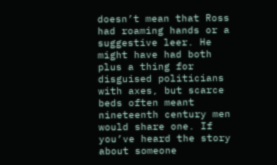doesn’t mean that Ross had roaming hands or a suggestive leer. He might have had both plus a thing for disguised politicians with axes, but scarce beds often meant nineteenth century men would share one. If you’ve heard the story about someone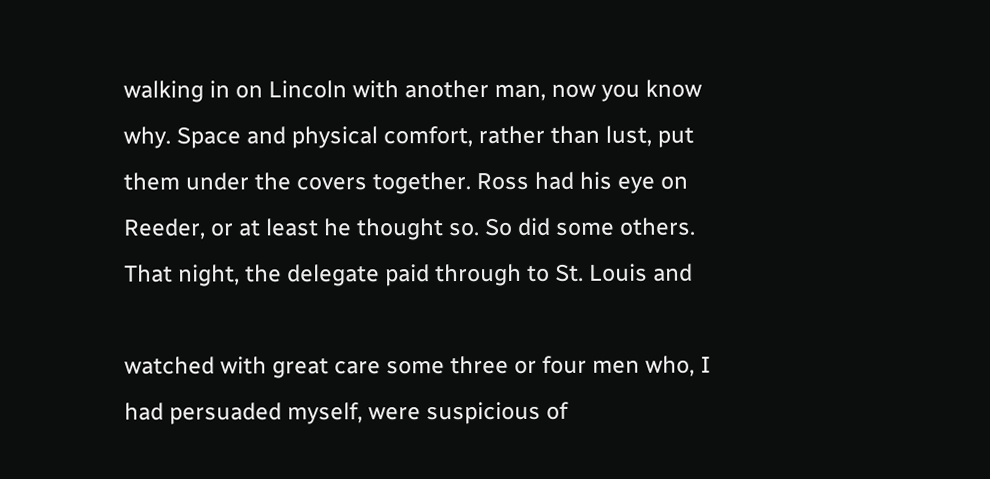walking in on Lincoln with another man, now you know why. Space and physical comfort, rather than lust, put them under the covers together. Ross had his eye on Reeder, or at least he thought so. So did some others. That night, the delegate paid through to St. Louis and

watched with great care some three or four men who, I had persuaded myself, were suspicious of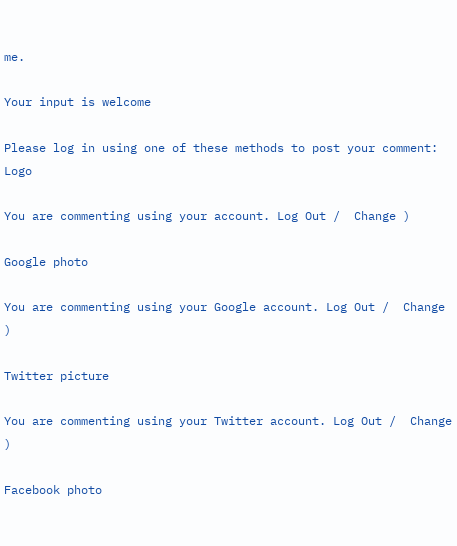me.

Your input is welcome

Please log in using one of these methods to post your comment: Logo

You are commenting using your account. Log Out /  Change )

Google photo

You are commenting using your Google account. Log Out /  Change )

Twitter picture

You are commenting using your Twitter account. Log Out /  Change )

Facebook photo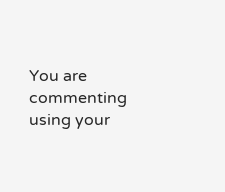You are commenting using your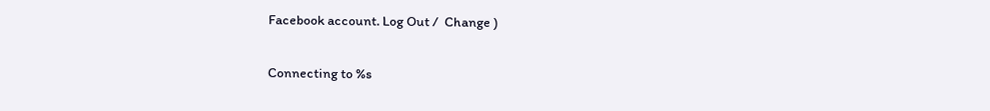Facebook account. Log Out /  Change )

Connecting to %s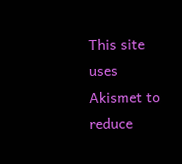This site uses Akismet to reduce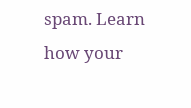spam. Learn how your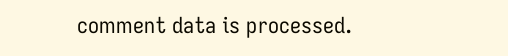comment data is processed.